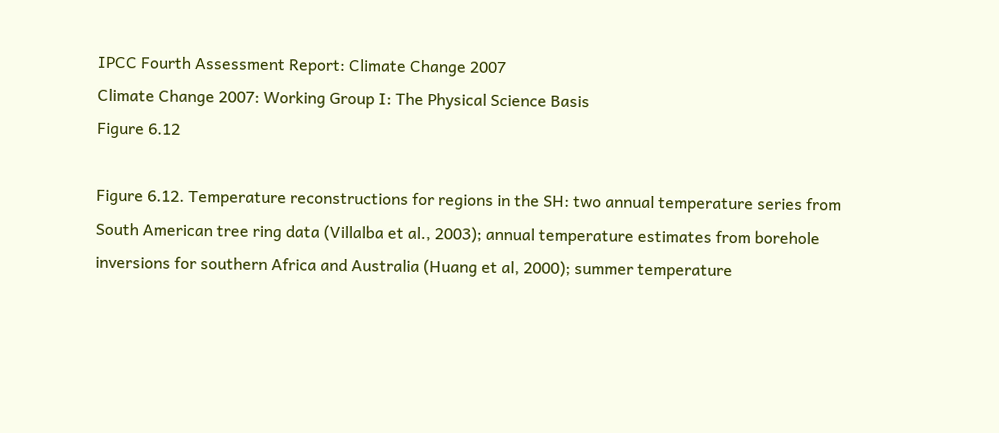IPCC Fourth Assessment Report: Climate Change 2007
Climate Change 2007: Working Group I: The Physical Science Basis
Figure 6.12

Figure 6.12. Temperature reconstructions for regions in the SH: two annual temperature series from South American tree ring data (Villalba et al., 2003); annual temperature estimates from borehole inversions for southern Africa and Australia (Huang et al, 2000); summer temperature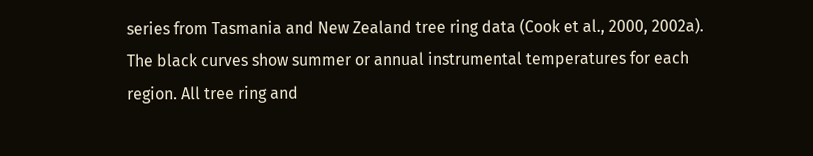series from Tasmania and New Zealand tree ring data (Cook et al., 2000, 2002a). The black curves show summer or annual instrumental temperatures for each region. All tree ring and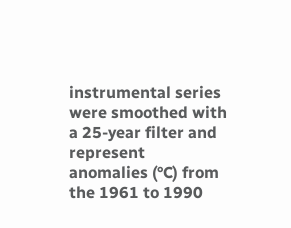instrumental series were smoothed with a 25-year filter and represent anomalies (°C) from the 1961 to 1990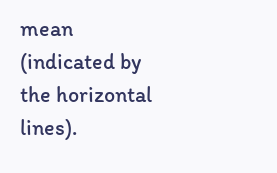mean (indicated by the horizontal lines).